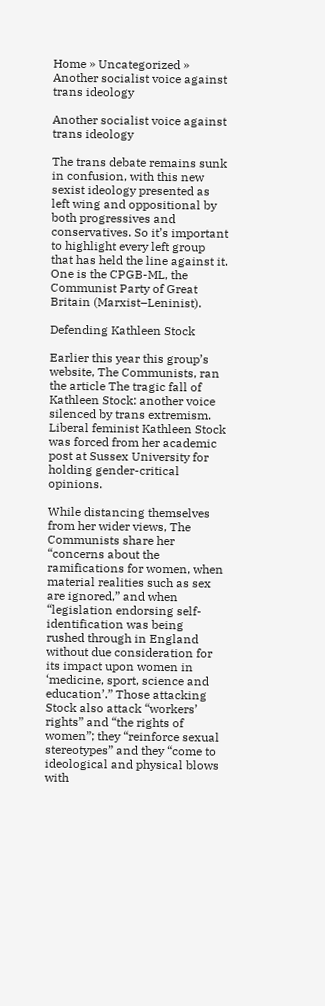Home » Uncategorized » Another socialist voice against trans ideology

Another socialist voice against trans ideology

The trans debate remains sunk in confusion, with this new sexist ideology presented as left wing and oppositional by both progressives and conservatives. So it’s important to highlight every left group that has held the line against it. One is the CPGB-ML, the Communist Party of Great Britain (Marxist–Leninist).

Defending Kathleen Stock

Earlier this year this group’s website, The Communists, ran the article The tragic fall of Kathleen Stock: another voice silenced by trans extremism. Liberal feminist Kathleen Stock was forced from her academic post at Sussex University for holding gender-critical opinions.

While distancing themselves from her wider views, The Communists share her “concerns about the ramifications for women, when material realities such as sex are ignored,” and when “legislation endorsing self-identification was being rushed through in England without due consideration for its impact upon women in ‘medicine, sport, science and education’.” Those attacking Stock also attack “workers’ rights” and “the rights of women”; they “reinforce sexual stereotypes” and they “come to ideological and physical blows with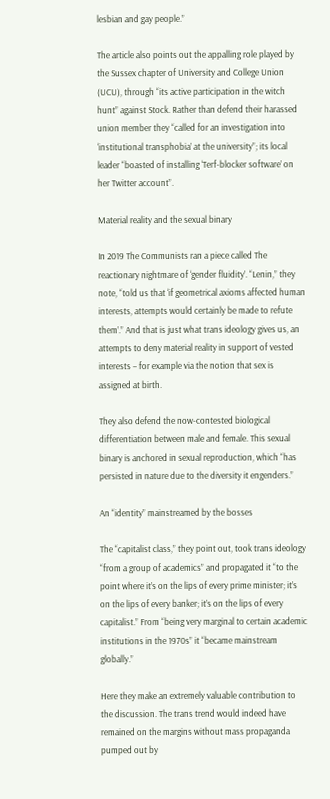lesbian and gay people.”

The article also points out the appalling role played by the Sussex chapter of University and College Union (UCU), through “its active participation in the witch hunt” against Stock. Rather than defend their harassed union member they “called for an investigation into ‘institutional transphobia’ at the university”; its local leader “boasted of installing ‘Terf-blocker software’ on her Twitter account”.

Material reality and the sexual binary

In 2019 The Communists ran a piece called The reactionary nightmare of ‘gender fluidity’. “Lenin,” they note, “told us that ‘if geometrical axioms affected human interests, attempts would certainly be made to refute them’.” And that is just what trans ideology gives us, an attempts to deny material reality in support of vested interests – for example via the notion that sex is assigned at birth.

They also defend the now-contested biological differentiation between male and female. This sexual binary is anchored in sexual reproduction, which “has persisted in nature due to the diversity it engenders.”

An “identity” mainstreamed by the bosses

The “capitalist class,” they point out, took trans ideology “from a group of academics” and propagated it “to the point where it’s on the lips of every prime minister; it’s on the lips of every banker; it’s on the lips of every capitalist.” From “being very marginal to certain academic institutions in the 1970s” it “became mainstream globally.”

Here they make an extremely valuable contribution to the discussion. The trans trend would indeed have remained on the margins without mass propaganda pumped out by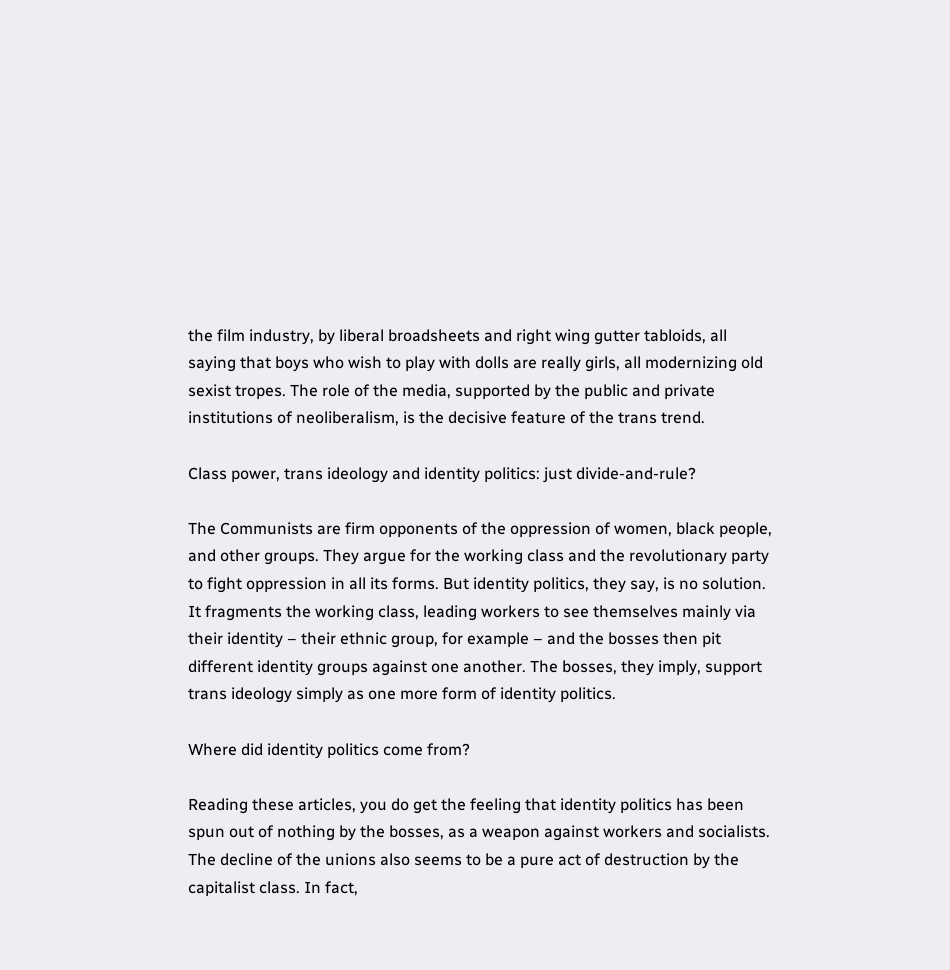the film industry, by liberal broadsheets and right wing gutter tabloids, all saying that boys who wish to play with dolls are really girls, all modernizing old sexist tropes. The role of the media, supported by the public and private institutions of neoliberalism, is the decisive feature of the trans trend.

Class power, trans ideology and identity politics: just divide-and-rule?

The Communists are firm opponents of the oppression of women, black people, and other groups. They argue for the working class and the revolutionary party to fight oppression in all its forms. But identity politics, they say, is no solution. It fragments the working class, leading workers to see themselves mainly via their identity – their ethnic group, for example – and the bosses then pit different identity groups against one another. The bosses, they imply, support trans ideology simply as one more form of identity politics.

Where did identity politics come from?

Reading these articles, you do get the feeling that identity politics has been spun out of nothing by the bosses, as a weapon against workers and socialists. The decline of the unions also seems to be a pure act of destruction by the capitalist class. In fact,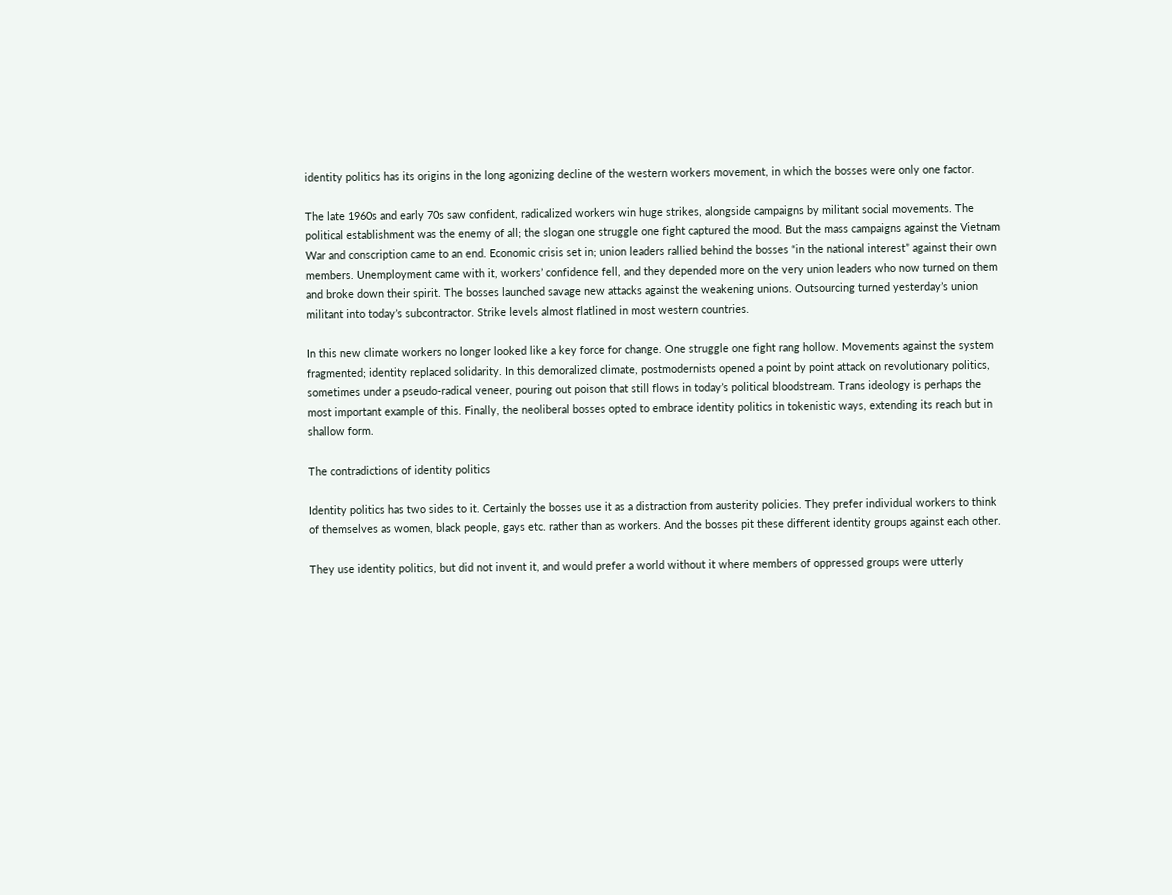identity politics has its origins in the long agonizing decline of the western workers movement, in which the bosses were only one factor.

The late 1960s and early 70s saw confident, radicalized workers win huge strikes, alongside campaigns by militant social movements. The political establishment was the enemy of all; the slogan one struggle one fight captured the mood. But the mass campaigns against the Vietnam War and conscription came to an end. Economic crisis set in; union leaders rallied behind the bosses “in the national interest” against their own members. Unemployment came with it, workers’ confidence fell, and they depended more on the very union leaders who now turned on them and broke down their spirit. The bosses launched savage new attacks against the weakening unions. Outsourcing turned yesterday’s union militant into today’s subcontractor. Strike levels almost flatlined in most western countries.

In this new climate workers no longer looked like a key force for change. One struggle one fight rang hollow. Movements against the system fragmented; identity replaced solidarity. In this demoralized climate, postmodernists opened a point by point attack on revolutionary politics, sometimes under a pseudo-radical veneer, pouring out poison that still flows in today’s political bloodstream. Trans ideology is perhaps the most important example of this. Finally, the neoliberal bosses opted to embrace identity politics in tokenistic ways, extending its reach but in shallow form.

The contradictions of identity politics

Identity politics has two sides to it. Certainly the bosses use it as a distraction from austerity policies. They prefer individual workers to think of themselves as women, black people, gays etc. rather than as workers. And the bosses pit these different identity groups against each other.

They use identity politics, but did not invent it, and would prefer a world without it where members of oppressed groups were utterly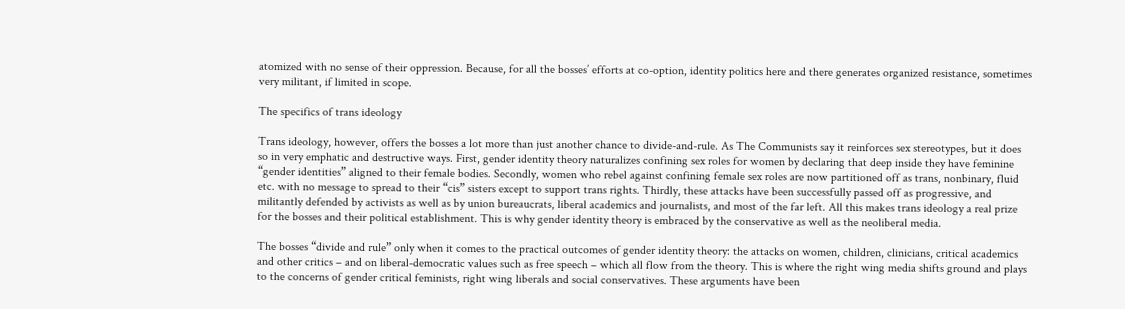atomized with no sense of their oppression. Because, for all the bosses’ efforts at co-option, identity politics here and there generates organized resistance, sometimes very militant, if limited in scope.

The specifics of trans ideology

Trans ideology, however, offers the bosses a lot more than just another chance to divide-and-rule. As The Communists say it reinforces sex stereotypes, but it does so in very emphatic and destructive ways. First, gender identity theory naturalizes confining sex roles for women by declaring that deep inside they have feminine “gender identities” aligned to their female bodies. Secondly, women who rebel against confining female sex roles are now partitioned off as trans, nonbinary, fluid etc. with no message to spread to their “cis” sisters except to support trans rights. Thirdly, these attacks have been successfully passed off as progressive, and militantly defended by activists as well as by union bureaucrats, liberal academics and journalists, and most of the far left. All this makes trans ideology a real prize for the bosses and their political establishment. This is why gender identity theory is embraced by the conservative as well as the neoliberal media.

The bosses “divide and rule” only when it comes to the practical outcomes of gender identity theory: the attacks on women, children, clinicians, critical academics and other critics – and on liberal-democratic values such as free speech – which all flow from the theory. This is where the right wing media shifts ground and plays to the concerns of gender critical feminists, right wing liberals and social conservatives. These arguments have been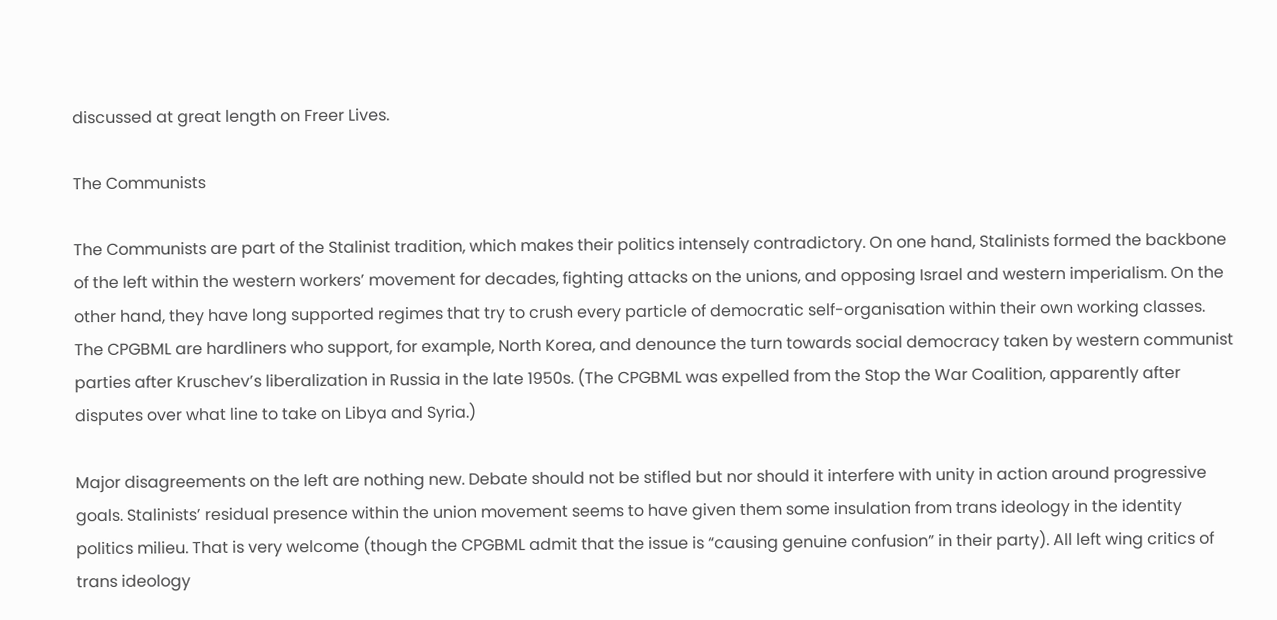discussed at great length on Freer Lives.

The Communists

The Communists are part of the Stalinist tradition, which makes their politics intensely contradictory. On one hand, Stalinists formed the backbone of the left within the western workers’ movement for decades, fighting attacks on the unions, and opposing Israel and western imperialism. On the other hand, they have long supported regimes that try to crush every particle of democratic self-organisation within their own working classes. The CPGBML are hardliners who support, for example, North Korea, and denounce the turn towards social democracy taken by western communist parties after Kruschev’s liberalization in Russia in the late 1950s. (The CPGBML was expelled from the Stop the War Coalition, apparently after disputes over what line to take on Libya and Syria.)

Major disagreements on the left are nothing new. Debate should not be stifled but nor should it interfere with unity in action around progressive goals. Stalinists’ residual presence within the union movement seems to have given them some insulation from trans ideology in the identity politics milieu. That is very welcome (though the CPGBML admit that the issue is “causing genuine confusion” in their party). All left wing critics of trans ideology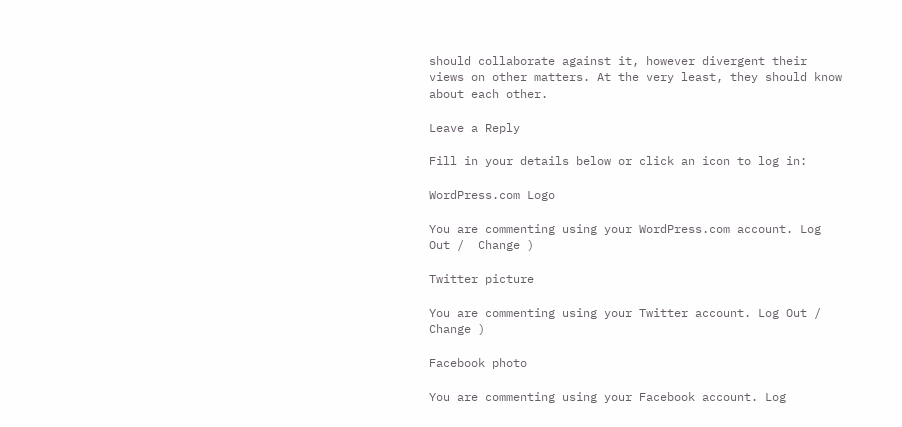should collaborate against it, however divergent their views on other matters. At the very least, they should know about each other.

Leave a Reply

Fill in your details below or click an icon to log in:

WordPress.com Logo

You are commenting using your WordPress.com account. Log Out /  Change )

Twitter picture

You are commenting using your Twitter account. Log Out /  Change )

Facebook photo

You are commenting using your Facebook account. Log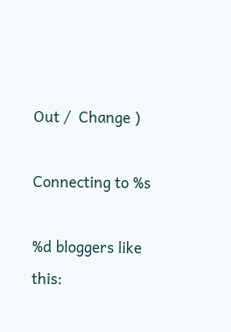Out /  Change )

Connecting to %s

%d bloggers like this: